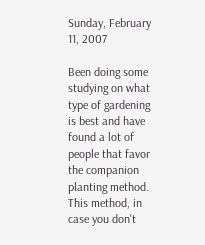Sunday, February 11, 2007

Been doing some studying on what type of gardening is best and have found a lot of people that favor the companion planting method. This method, in case you don't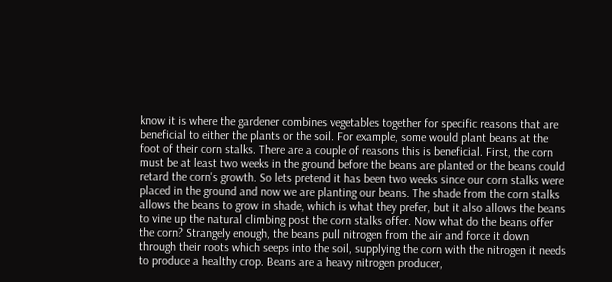know it is where the gardener combines vegetables together for specific reasons that are beneficial to either the plants or the soil. For example, some would plant beans at the foot of their corn stalks. There are a couple of reasons this is beneficial. First, the corn must be at least two weeks in the ground before the beans are planted or the beans could retard the corn's growth. So lets pretend it has been two weeks since our corn stalks were placed in the ground and now we are planting our beans. The shade from the corn stalks allows the beans to grow in shade, which is what they prefer, but it also allows the beans to vine up the natural climbing post the corn stalks offer. Now what do the beans offer the corn? Strangely enough, the beans pull nitrogen from the air and force it down through their roots which seeps into the soil, supplying the corn with the nitrogen it needs to produce a healthy crop. Beans are a heavy nitrogen producer,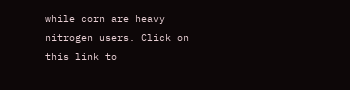while corn are heavy nitrogen users. Click on this link to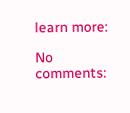learn more:

No comments: